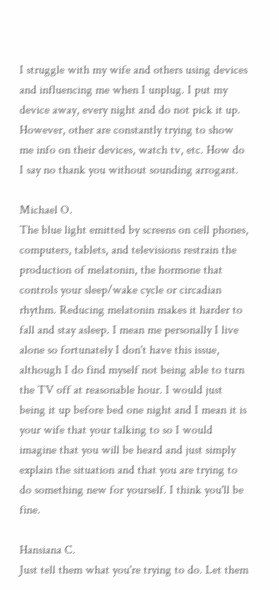I struggle with my wife and others using devices and influencing me when I unplug. I put my device away, every night and do not pick it up. However, other are constantly trying to show me info on their devices, watch tv, etc. How do I say no thank you without sounding arrogant.

Michael O.
The blue light emitted by screens on cell phones, computers, tablets, and televisions restrain the production of melatonin, the hormone that controls your sleep/wake cycle or circadian rhythm. Reducing melatonin makes it harder to fall and stay asleep. I mean me personally I live alone so fortunately I don't have this issue, although I do find myself not being able to turn the TV off at reasonable hour. I would just being it up before bed one night and I mean it is your wife that your talking to so I would imagine that you will be heard and just simply explain the situation and that you are trying to do something new for yourself. I think you'll be fine.

Hansiana C.
Just tell them what you're trying to do. Let them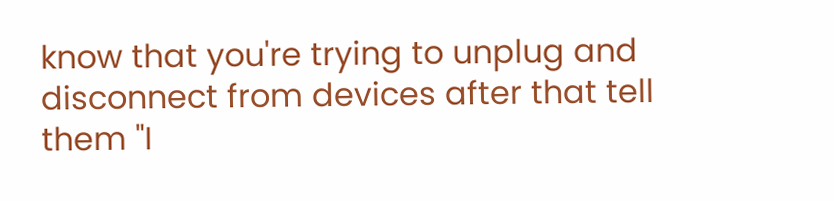know that you're trying to unplug and disconnect from devices after that tell them "I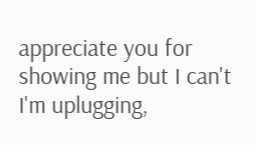appreciate you for showing me but I can't I'm uplugging,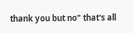thank you but no" that's all